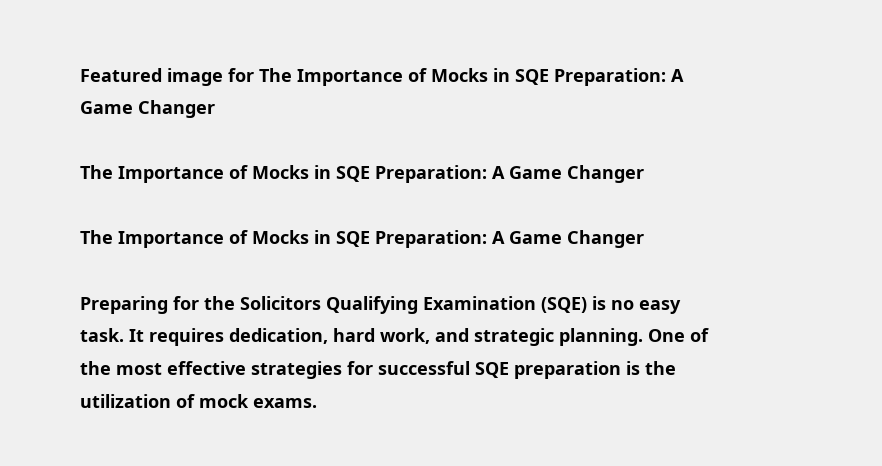Featured image for The Importance of Mocks in SQE Preparation: A Game Changer

The Importance of Mocks in SQE Preparation: A Game Changer

The Importance of Mocks in SQE Preparation: A Game Changer

Preparing for the Solicitors Qualifying Examination (SQE) is no easy task. It requires dedication, hard work, and strategic planning. One of the most effective strategies for successful SQE preparation is the utilization of mock exams.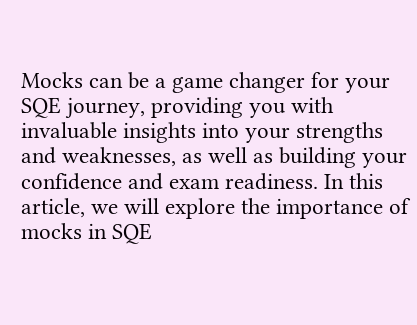Mocks can be a game changer for your SQE journey, providing you with invaluable insights into your strengths and weaknesses, as well as building your confidence and exam readiness. In this article, we will explore the importance of mocks in SQE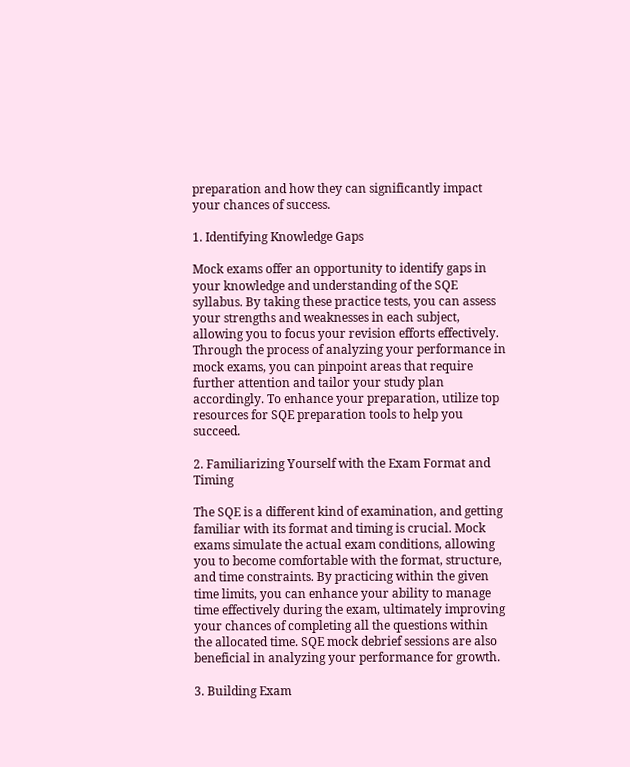preparation and how they can significantly impact your chances of success.

1. Identifying Knowledge Gaps

Mock exams offer an opportunity to identify gaps in your knowledge and understanding of the SQE syllabus. By taking these practice tests, you can assess your strengths and weaknesses in each subject, allowing you to focus your revision efforts effectively. Through the process of analyzing your performance in mock exams, you can pinpoint areas that require further attention and tailor your study plan accordingly. To enhance your preparation, utilize top resources for SQE preparation tools to help you succeed.

2. Familiarizing Yourself with the Exam Format and Timing

The SQE is a different kind of examination, and getting familiar with its format and timing is crucial. Mock exams simulate the actual exam conditions, allowing you to become comfortable with the format, structure, and time constraints. By practicing within the given time limits, you can enhance your ability to manage time effectively during the exam, ultimately improving your chances of completing all the questions within the allocated time. SQE mock debrief sessions are also beneficial in analyzing your performance for growth.

3. Building Exam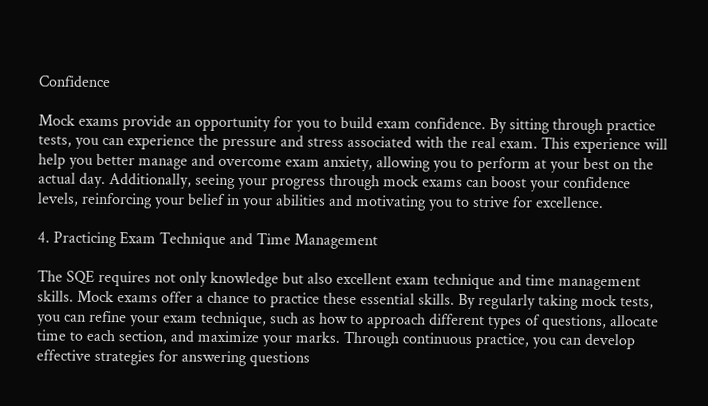Confidence

Mock exams provide an opportunity for you to build exam confidence. By sitting through practice tests, you can experience the pressure and stress associated with the real exam. This experience will help you better manage and overcome exam anxiety, allowing you to perform at your best on the actual day. Additionally, seeing your progress through mock exams can boost your confidence levels, reinforcing your belief in your abilities and motivating you to strive for excellence.

4. Practicing Exam Technique and Time Management

The SQE requires not only knowledge but also excellent exam technique and time management skills. Mock exams offer a chance to practice these essential skills. By regularly taking mock tests, you can refine your exam technique, such as how to approach different types of questions, allocate time to each section, and maximize your marks. Through continuous practice, you can develop effective strategies for answering questions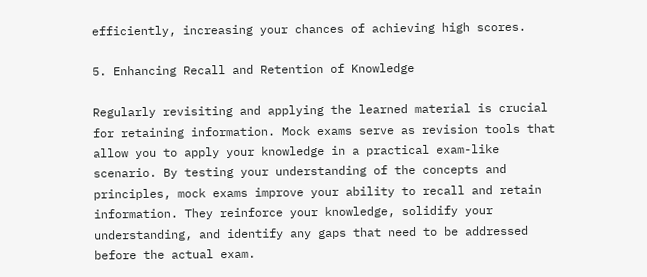efficiently, increasing your chances of achieving high scores.

5. Enhancing Recall and Retention of Knowledge

Regularly revisiting and applying the learned material is crucial for retaining information. Mock exams serve as revision tools that allow you to apply your knowledge in a practical exam-like scenario. By testing your understanding of the concepts and principles, mock exams improve your ability to recall and retain information. They reinforce your knowledge, solidify your understanding, and identify any gaps that need to be addressed before the actual exam.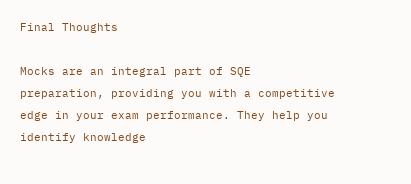Final Thoughts

Mocks are an integral part of SQE preparation, providing you with a competitive edge in your exam performance. They help you identify knowledge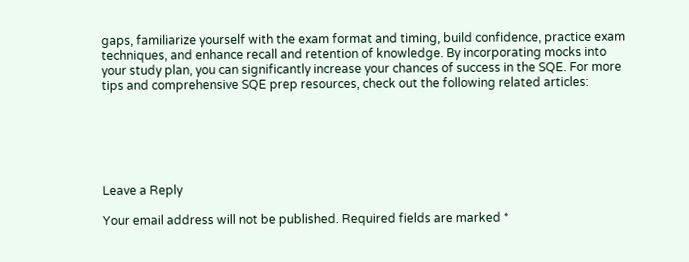gaps, familiarize yourself with the exam format and timing, build confidence, practice exam techniques, and enhance recall and retention of knowledge. By incorporating mocks into your study plan, you can significantly increase your chances of success in the SQE. For more tips and comprehensive SQE prep resources, check out the following related articles:






Leave a Reply

Your email address will not be published. Required fields are marked *